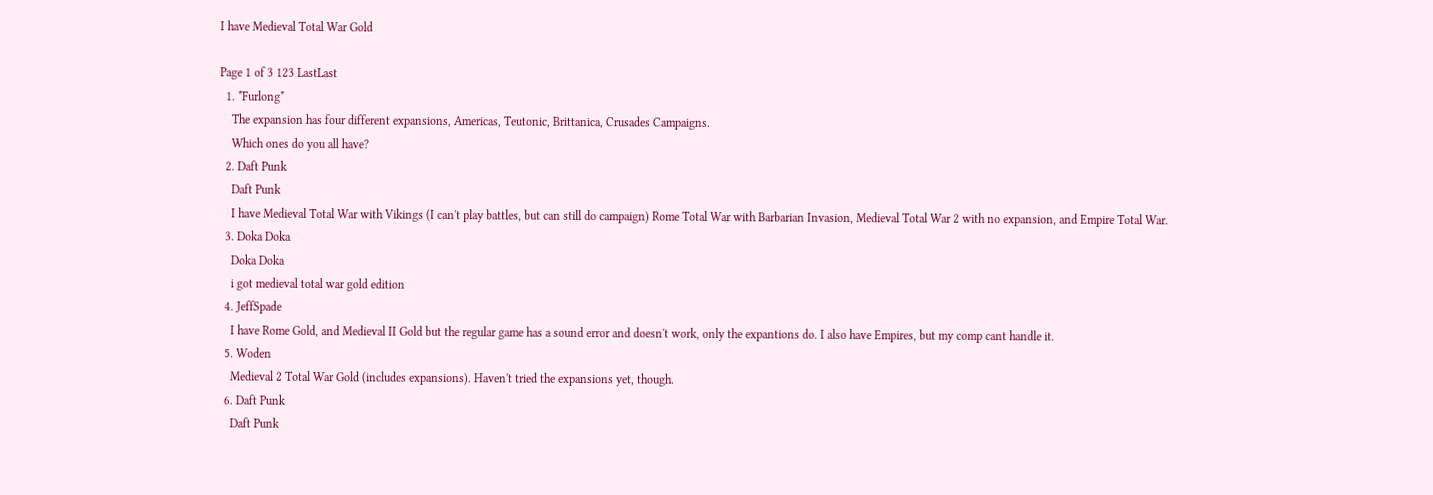I have Medieval Total War Gold

Page 1 of 3 123 LastLast
  1. *Furlong*
    The expansion has four different expansions, Americas, Teutonic, Brittanica, Crusades Campaigns.
    Which ones do you all have?
  2. Daft Punk
    Daft Punk
    I have Medieval Total War with Vikings (I can't play battles, but can still do campaign) Rome Total War with Barbarian Invasion, Medieval Total War 2 with no expansion, and Empire Total War.
  3. Doka Doka
    Doka Doka
    i got medieval total war gold edition
  4. JeffSpade
    I have Rome Gold, and Medieval II Gold but the regular game has a sound error and doesn't work, only the expantions do. I also have Empires, but my comp cant handle it.
  5. Woden
    Medieval 2 Total War Gold (includes expansions). Haven't tried the expansions yet, though.
  6. Daft Punk
    Daft Punk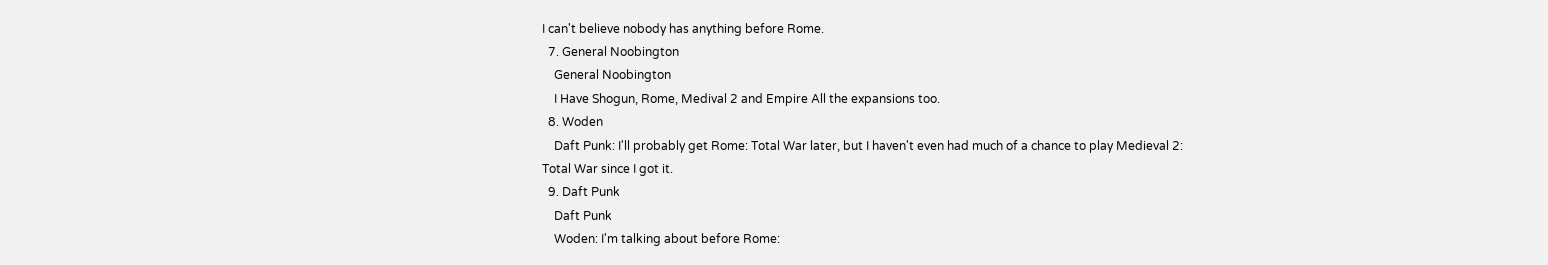I can't believe nobody has anything before Rome.
  7. General Noobington
    General Noobington
    I Have Shogun, Rome, Medival 2 and Empire All the expansions too.
  8. Woden
    Daft Punk: I'll probably get Rome: Total War later, but I haven't even had much of a chance to play Medieval 2: Total War since I got it.
  9. Daft Punk
    Daft Punk
    Woden: I'm talking about before Rome: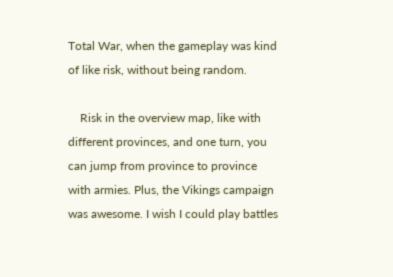Total War, when the gameplay was kind of like risk, without being random.

    Risk in the overview map, like with different provinces, and one turn, you can jump from province to province with armies. Plus, the Vikings campaign was awesome. I wish I could play battles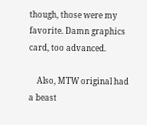though, those were my favorite. Damn graphics card, too advanced.

    Also, MTW original had a beast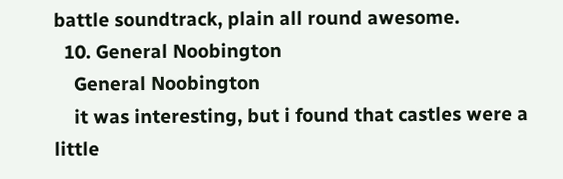battle soundtrack, plain all round awesome.
  10. General Noobington
    General Noobington
    it was interesting, but i found that castles were a little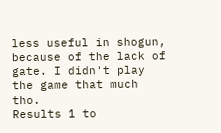less useful in shogun, because of the lack of gate. I didn't play the game that much tho.
Results 1 to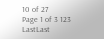10 of 27
Page 1 of 3 123 LastLast